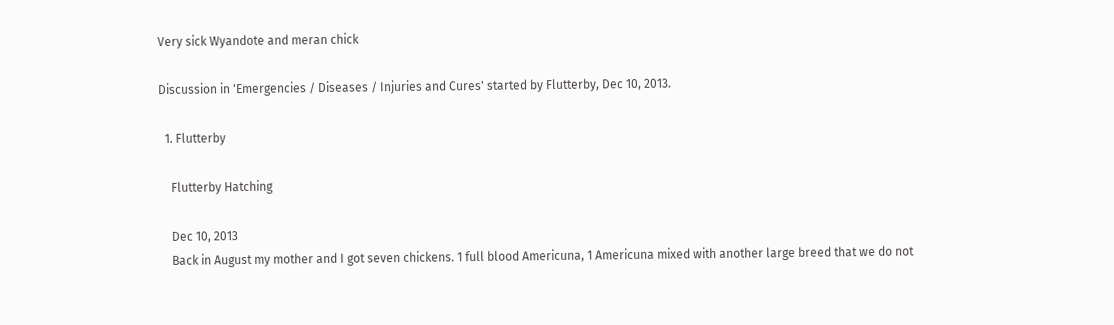Very sick Wyandote and meran chick

Discussion in 'Emergencies / Diseases / Injuries and Cures' started by Flutterby, Dec 10, 2013.

  1. Flutterby

    Flutterby Hatching

    Dec 10, 2013
    Back in August my mother and I got seven chickens. 1 full blood Americuna, 1 Americuna mixed with another large breed that we do not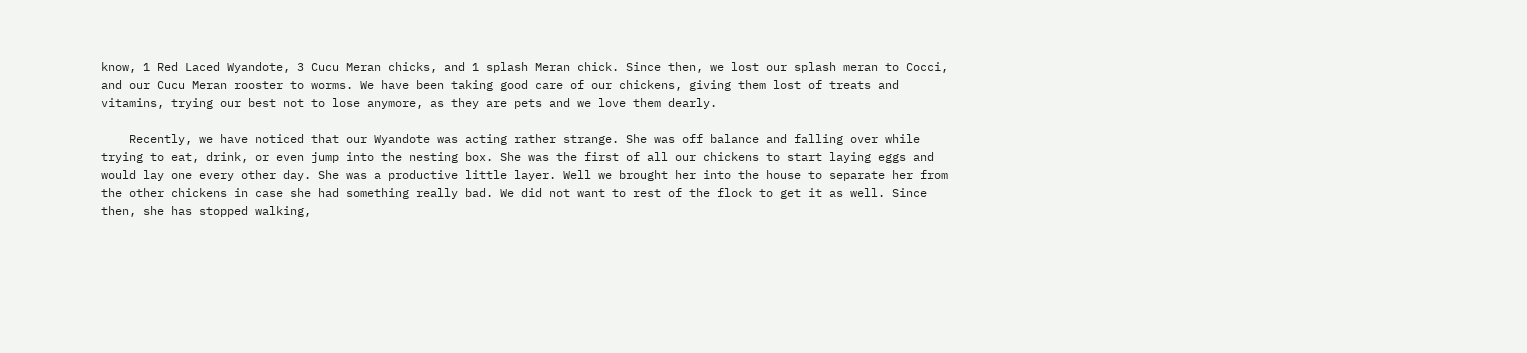know, 1 Red Laced Wyandote, 3 Cucu Meran chicks, and 1 splash Meran chick. Since then, we lost our splash meran to Cocci, and our Cucu Meran rooster to worms. We have been taking good care of our chickens, giving them lost of treats and vitamins, trying our best not to lose anymore, as they are pets and we love them dearly.

    Recently, we have noticed that our Wyandote was acting rather strange. She was off balance and falling over while trying to eat, drink, or even jump into the nesting box. She was the first of all our chickens to start laying eggs and would lay one every other day. She was a productive little layer. Well we brought her into the house to separate her from the other chickens in case she had something really bad. We did not want to rest of the flock to get it as well. Since then, she has stopped walking,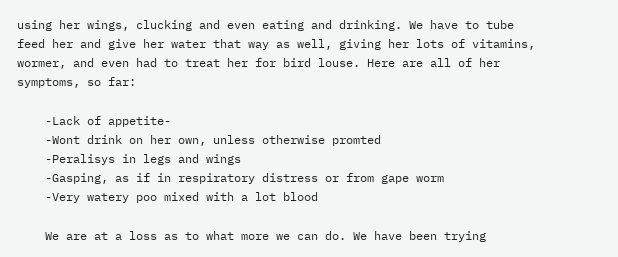using her wings, clucking and even eating and drinking. We have to tube feed her and give her water that way as well, giving her lots of vitamins, wormer, and even had to treat her for bird louse. Here are all of her symptoms, so far:

    -Lack of appetite-
    -Wont drink on her own, unless otherwise promted
    -Peralisys in legs and wings
    -Gasping, as if in respiratory distress or from gape worm
    -Very watery poo mixed with a lot blood

    We are at a loss as to what more we can do. We have been trying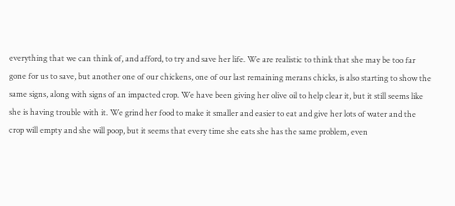everything that we can think of, and afford, to try and save her life. We are realistic to think that she may be too far gone for us to save, but another one of our chickens, one of our last remaining merans chicks, is also starting to show the same signs, along with signs of an impacted crop. We have been giving her olive oil to help clear it, but it still seems like she is having trouble with it. We grind her food to make it smaller and easier to eat and give her lots of water and the crop will empty and she will poop, but it seems that every time she eats she has the same problem, even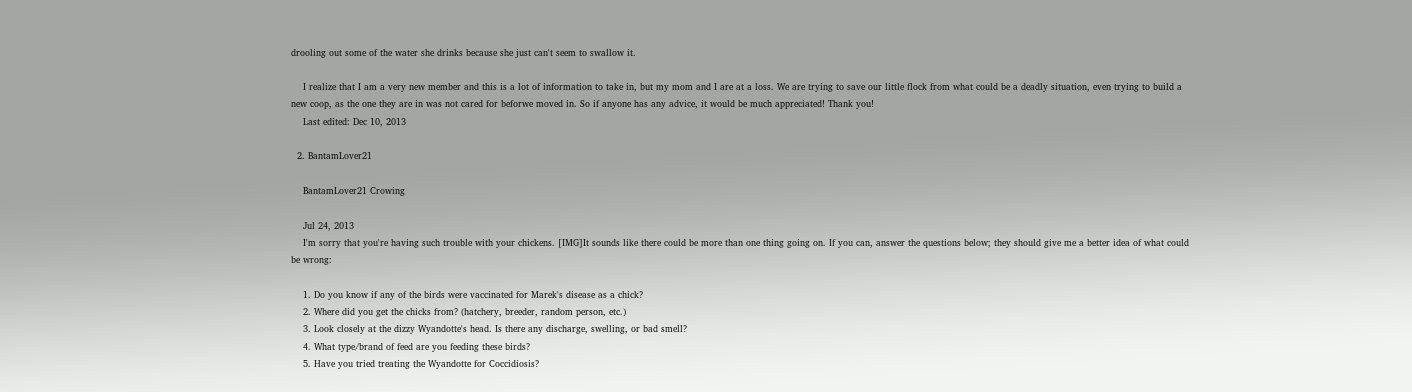drooling out some of the water she drinks because she just can't seem to swallow it.

    I realize that I am a very new member and this is a lot of information to take in, but my mom and I are at a loss. We are trying to save our little flock from what could be a deadly situation, even trying to build a new coop, as the one they are in was not cared for beforwe moved in. So if anyone has any advice, it would be much appreciated! Thank you!
    Last edited: Dec 10, 2013

  2. BantamLover21

    BantamLover21 Crowing

    Jul 24, 2013
    I'm sorry that you're having such trouble with your chickens. [IMG]It sounds like there could be more than one thing going on. If you can, answer the questions below; they should give me a better idea of what could be wrong:

    1. Do you know if any of the birds were vaccinated for Marek's disease as a chick?
    2. Where did you get the chicks from? (hatchery, breeder, random person, etc.)
    3. Look closely at the dizzy Wyandotte's head. Is there any discharge, swelling, or bad smell?
    4. What type/brand of feed are you feeding these birds?
    5. Have you tried treating the Wyandotte for Coccidiosis?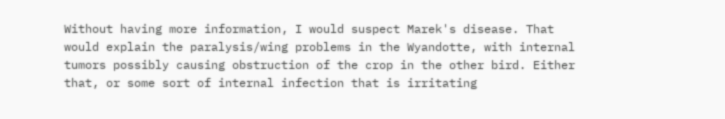Without having more information, I would suspect Marek's disease. That would explain the paralysis/wing problems in the Wyandotte, with internal tumors possibly causing obstruction of the crop in the other bird. Either that, or some sort of internal infection that is irritating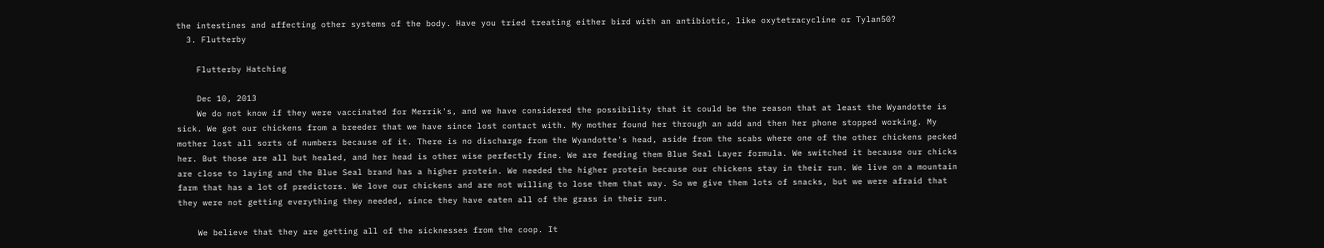the intestines and affecting other systems of the body. Have you tried treating either bird with an antibiotic, like oxytetracycline or Tylan50?
  3. Flutterby

    Flutterby Hatching

    Dec 10, 2013
    We do not know if they were vaccinated for Merrik's, and we have considered the possibility that it could be the reason that at least the Wyandotte is sick. We got our chickens from a breeder that we have since lost contact with. My mother found her through an add and then her phone stopped working. My mother lost all sorts of numbers because of it. There is no discharge from the Wyandotte's head, aside from the scabs where one of the other chickens pecked her. But those are all but healed, and her head is other wise perfectly fine. We are feeding them Blue Seal Layer formula. We switched it because our chicks are close to laying and the Blue Seal brand has a higher protein. We needed the higher protein because our chickens stay in their run. We live on a mountain farm that has a lot of predictors. We love our chickens and are not willing to lose them that way. So we give them lots of snacks, but we were afraid that they were not getting everything they needed, since they have eaten all of the grass in their run.

    We believe that they are getting all of the sicknesses from the coop. It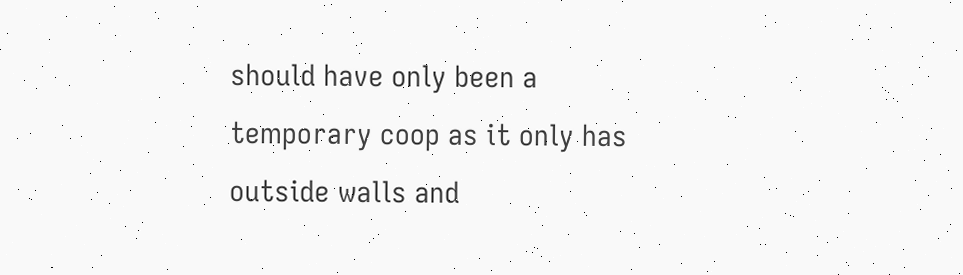should have only been a temporary coop as it only has outside walls and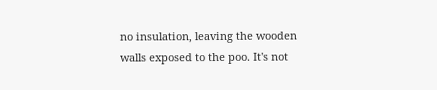no insulation, leaving the wooden walls exposed to the poo. It's not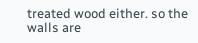treated wood either. so the walls are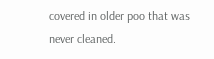covered in older poo that was never cleaned.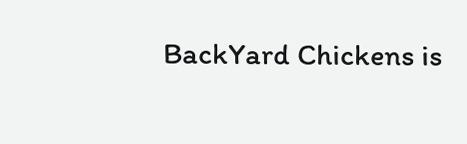BackYard Chickens is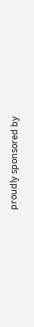proudly sponsored by